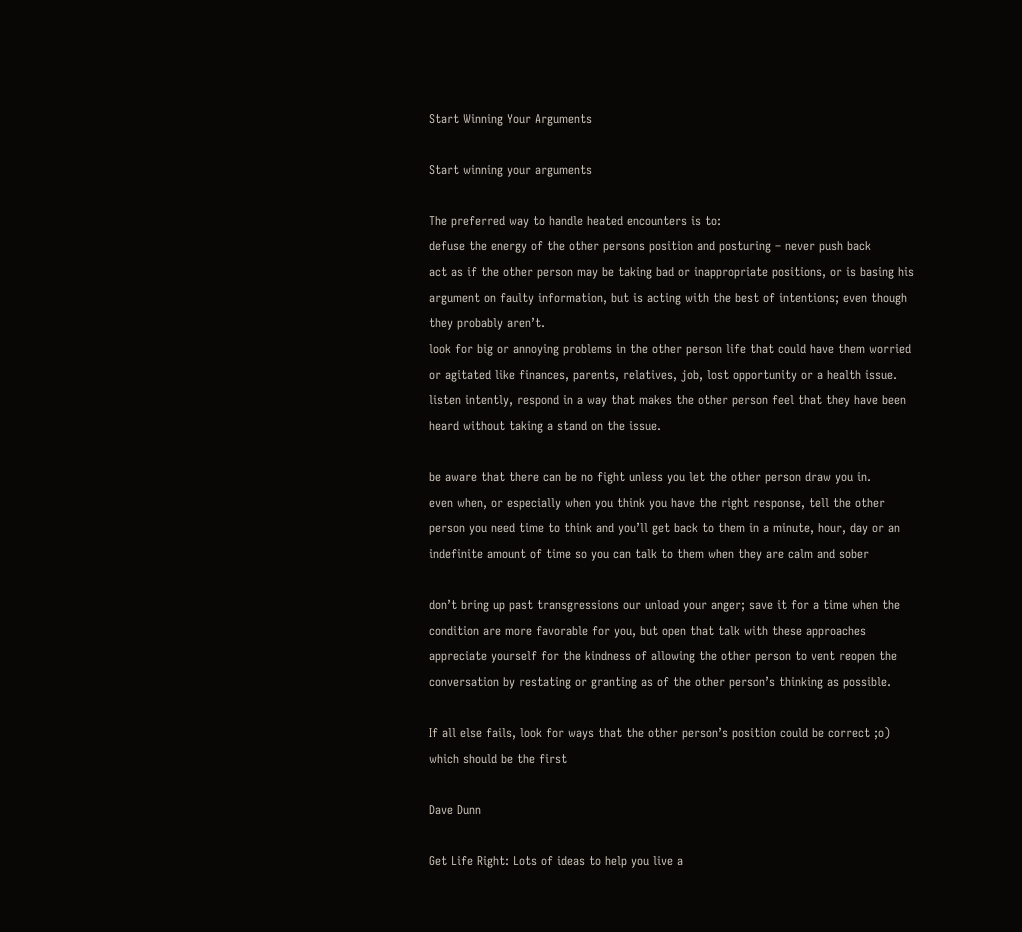Start Winning Your Arguments

Start winning your arguments

The preferred way to handle heated encounters is to:
defuse the energy of the other persons position and posturing – never push back
act as if the other person may be taking bad or inappropriate positions, or is basing his argument on faulty information, but is acting with the best of intentions; even though they probably aren’t.
look for big or annoying problems in the other person life that could have them worried or agitated like finances, parents, relatives, job, lost opportunity or a health issue.
listen intently, respond in a way that makes the other person feel that they have been heard without taking a stand on the issue.

be aware that there can be no fight unless you let the other person draw you in.
even when, or especially when you think you have the right response, tell the other person you need time to think and you’ll get back to them in a minute, hour, day or an indefinite amount of time so you can talk to them when they are calm and sober

don’t bring up past transgressions our unload your anger; save it for a time when the condition are more favorable for you, but open that talk with these approaches appreciate yourself for the kindness of allowing the other person to vent reopen the conversation by restating or granting as of the other person’s thinking as possible.

If all else fails, look for ways that the other person’s position could be correct ;o) which should be the first

Dave Dunn

Get Life Right: Lots of ideas to help you live a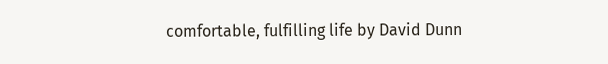comfortable, fulfilling life by David Dunn